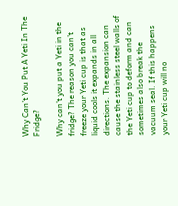Why Can’t You Put A Yeti In The Fridge?

Why can't you put a Yeti in the fridge? The reason you can't freeze your Yeti cup is that as liquid cools it expands in all directions. The expansion can cause the stainless steel walls of the Yeti cup to deform and can sometimes also break the vacuum seal. If this happens your Yeti cup will no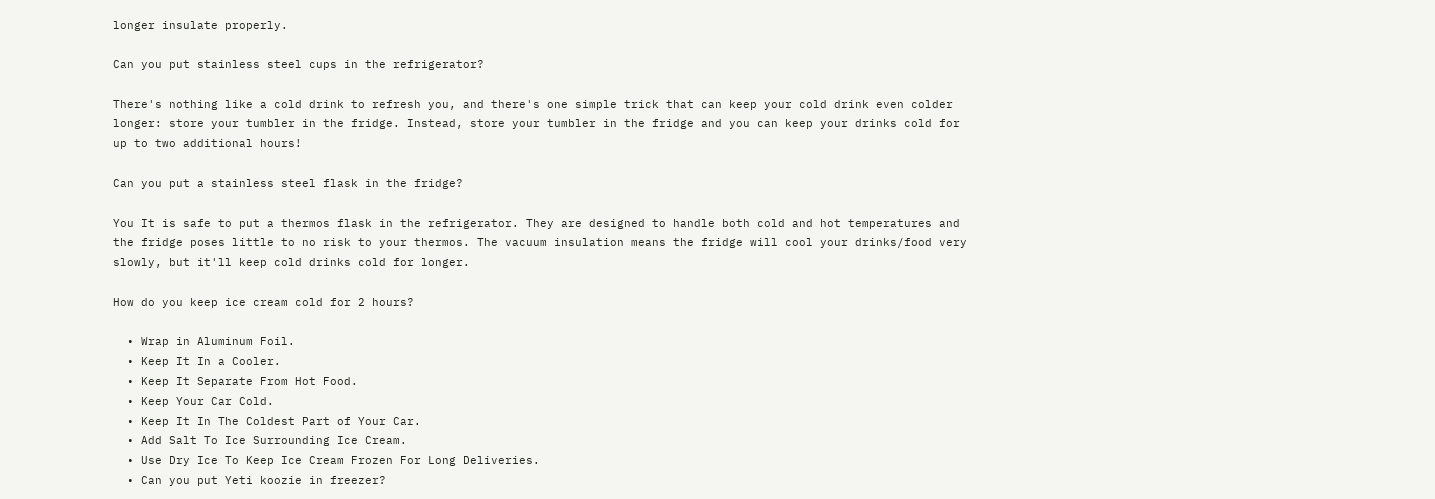longer insulate properly.

Can you put stainless steel cups in the refrigerator?

There's nothing like a cold drink to refresh you, and there's one simple trick that can keep your cold drink even colder longer: store your tumbler in the fridge. Instead, store your tumbler in the fridge and you can keep your drinks cold for up to two additional hours!

Can you put a stainless steel flask in the fridge?

You It is safe to put a thermos flask in the refrigerator. They are designed to handle both cold and hot temperatures and the fridge poses little to no risk to your thermos. The vacuum insulation means the fridge will cool your drinks/food very slowly, but it'll keep cold drinks cold for longer.

How do you keep ice cream cold for 2 hours?

  • Wrap in Aluminum Foil.
  • Keep It In a Cooler.
  • Keep It Separate From Hot Food.
  • Keep Your Car Cold.
  • Keep It In The Coldest Part of Your Car.
  • Add Salt To Ice Surrounding Ice Cream.
  • Use Dry Ice To Keep Ice Cream Frozen For Long Deliveries.
  • Can you put Yeti koozie in freezer?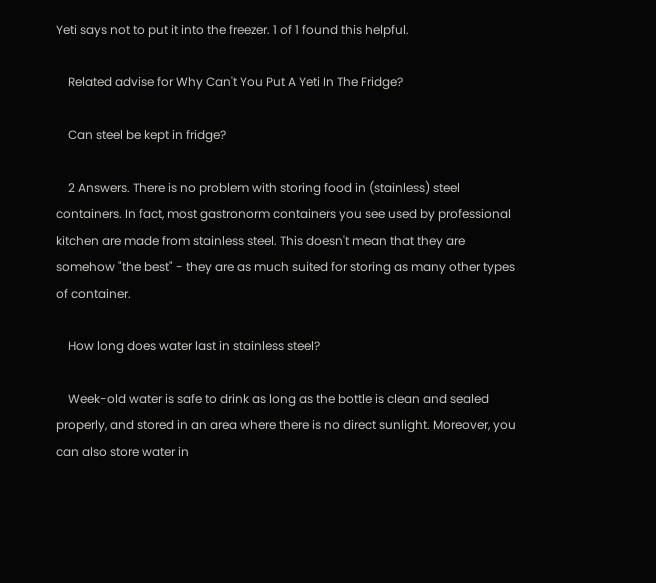Yeti says not to put it into the freezer. 1 of 1 found this helpful.

    Related advise for Why Can't You Put A Yeti In The Fridge?

    Can steel be kept in fridge?

    2 Answers. There is no problem with storing food in (stainless) steel containers. In fact, most gastronorm containers you see used by professional kitchen are made from stainless steel. This doesn't mean that they are somehow "the best" - they are as much suited for storing as many other types of container.

    How long does water last in stainless steel?

    Week-old water is safe to drink as long as the bottle is clean and sealed properly, and stored in an area where there is no direct sunlight. Moreover, you can also store water in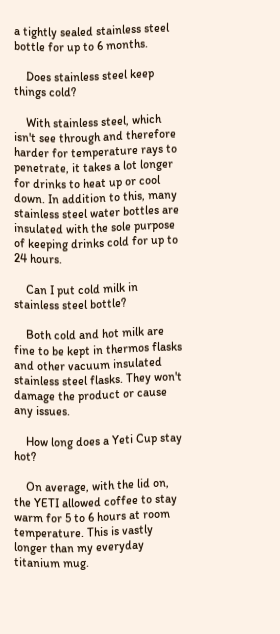a tightly sealed stainless steel bottle for up to 6 months.

    Does stainless steel keep things cold?

    With stainless steel, which isn't see through and therefore harder for temperature rays to penetrate, it takes a lot longer for drinks to heat up or cool down. In addition to this, many stainless steel water bottles are insulated with the sole purpose of keeping drinks cold for up to 24 hours.

    Can I put cold milk in stainless steel bottle?

    Both cold and hot milk are fine to be kept in thermos flasks and other vacuum insulated stainless steel flasks. They won't damage the product or cause any issues.

    How long does a Yeti Cup stay hot?

    On average, with the lid on, the YETI allowed coffee to stay warm for 5 to 6 hours at room temperature. This is vastly longer than my everyday titanium mug.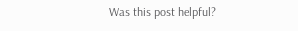Was this post helpful?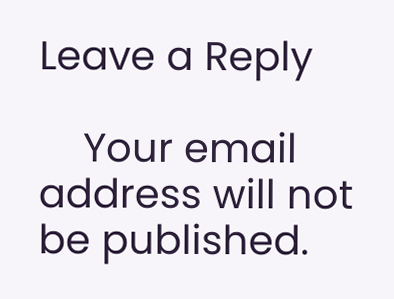Leave a Reply

    Your email address will not be published.